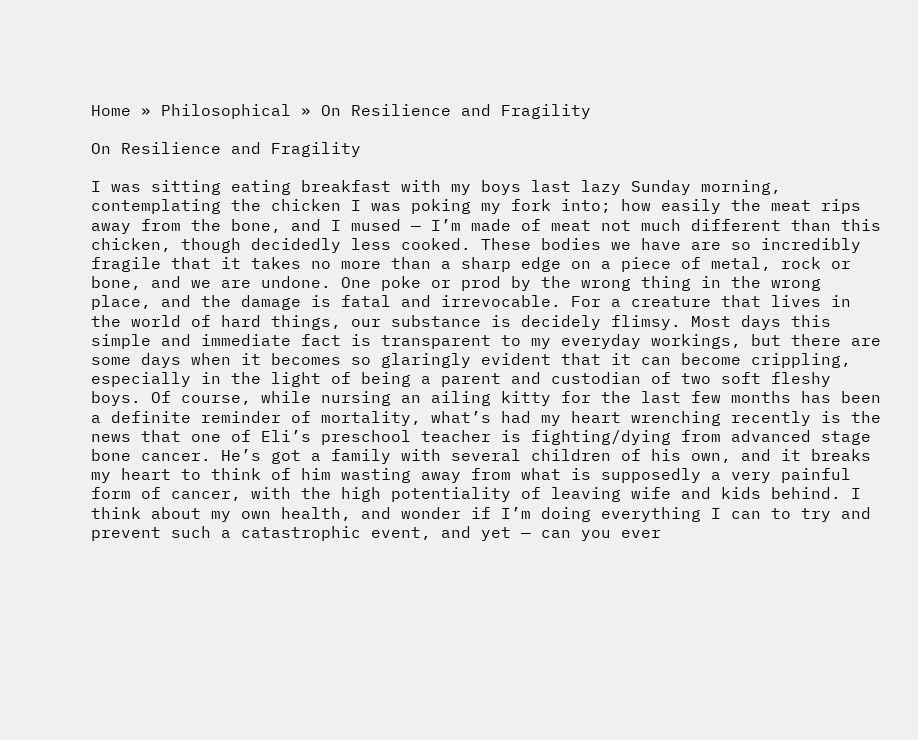Home » Philosophical » On Resilience and Fragility

On Resilience and Fragility

I was sitting eating breakfast with my boys last lazy Sunday morning, contemplating the chicken I was poking my fork into; how easily the meat rips away from the bone, and I mused — I’m made of meat not much different than this chicken, though decidedly less cooked. These bodies we have are so incredibly fragile that it takes no more than a sharp edge on a piece of metal, rock or bone, and we are undone. One poke or prod by the wrong thing in the wrong place, and the damage is fatal and irrevocable. For a creature that lives in the world of hard things, our substance is decidely flimsy. Most days this simple and immediate fact is transparent to my everyday workings, but there are some days when it becomes so glaringly evident that it can become crippling, especially in the light of being a parent and custodian of two soft fleshy boys. Of course, while nursing an ailing kitty for the last few months has been a definite reminder of mortality, what’s had my heart wrenching recently is the news that one of Eli’s preschool teacher is fighting/dying from advanced stage bone cancer. He’s got a family with several children of his own, and it breaks my heart to think of him wasting away from what is supposedly a very painful form of cancer, with the high potentiality of leaving wife and kids behind. I think about my own health, and wonder if I’m doing everything I can to try and prevent such a catastrophic event, and yet — can you ever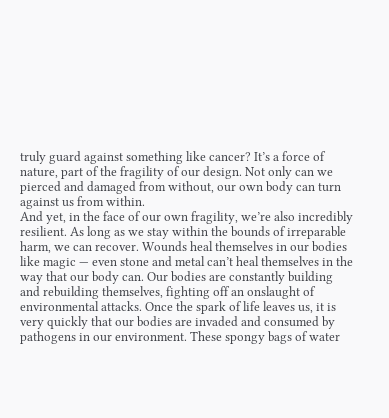truly guard against something like cancer? It’s a force of nature, part of the fragility of our design. Not only can we pierced and damaged from without, our own body can turn against us from within.
And yet, in the face of our own fragility, we’re also incredibly resilient. As long as we stay within the bounds of irreparable harm, we can recover. Wounds heal themselves in our bodies like magic — even stone and metal can’t heal themselves in the way that our body can. Our bodies are constantly building and rebuilding themselves, fighting off an onslaught of environmental attacks. Once the spark of life leaves us, it is very quickly that our bodies are invaded and consumed by pathogens in our environment. These spongy bags of water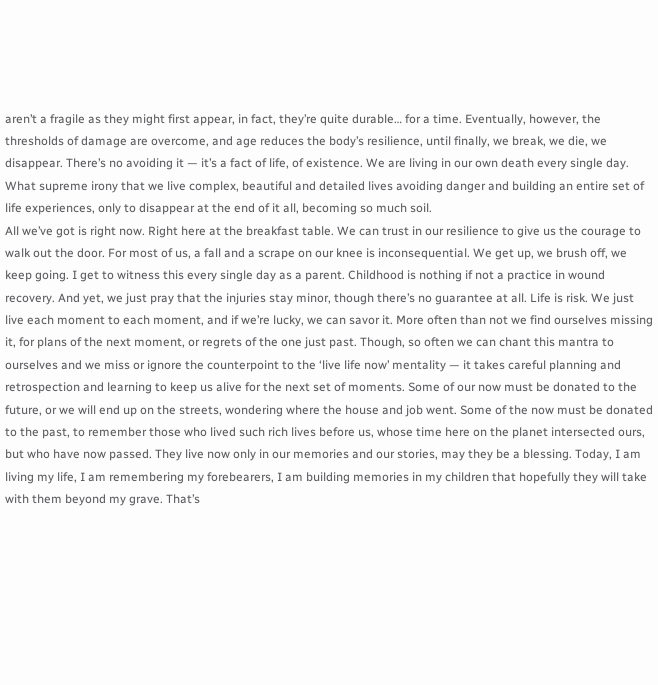aren’t a fragile as they might first appear, in fact, they’re quite durable… for a time. Eventually, however, the thresholds of damage are overcome, and age reduces the body’s resilience, until finally, we break, we die, we disappear. There’s no avoiding it — it’s a fact of life, of existence. We are living in our own death every single day. What supreme irony that we live complex, beautiful and detailed lives avoiding danger and building an entire set of life experiences, only to disappear at the end of it all, becoming so much soil.
All we’ve got is right now. Right here at the breakfast table. We can trust in our resilience to give us the courage to walk out the door. For most of us, a fall and a scrape on our knee is inconsequential. We get up, we brush off, we keep going. I get to witness this every single day as a parent. Childhood is nothing if not a practice in wound recovery. And yet, we just pray that the injuries stay minor, though there’s no guarantee at all. Life is risk. We just live each moment to each moment, and if we’re lucky, we can savor it. More often than not we find ourselves missing it, for plans of the next moment, or regrets of the one just past. Though, so often we can chant this mantra to ourselves and we miss or ignore the counterpoint to the ‘live life now’ mentality — it takes careful planning and retrospection and learning to keep us alive for the next set of moments. Some of our now must be donated to the future, or we will end up on the streets, wondering where the house and job went. Some of the now must be donated to the past, to remember those who lived such rich lives before us, whose time here on the planet intersected ours, but who have now passed. They live now only in our memories and our stories, may they be a blessing. Today, I am living my life, I am remembering my forebearers, I am building memories in my children that hopefully they will take with them beyond my grave. That’s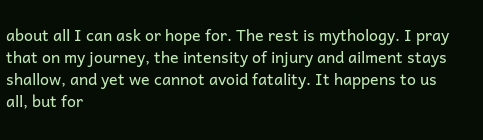about all I can ask or hope for. The rest is mythology. I pray that on my journey, the intensity of injury and ailment stays shallow, and yet we cannot avoid fatality. It happens to us all, but for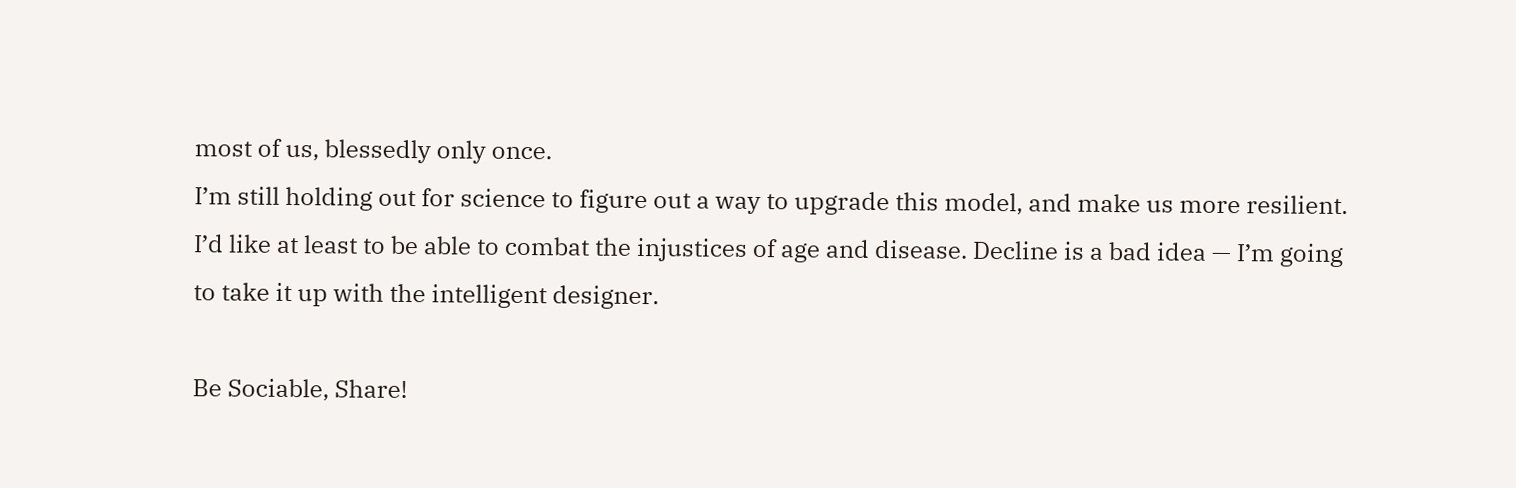most of us, blessedly only once.
I’m still holding out for science to figure out a way to upgrade this model, and make us more resilient. I’d like at least to be able to combat the injustices of age and disease. Decline is a bad idea — I’m going to take it up with the intelligent designer.

Be Sociable, Share!